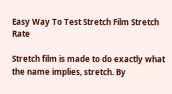Easy Way To Test Stretch Film Stretch Rate

Stretch film is made to do exactly what the name implies, stretch. By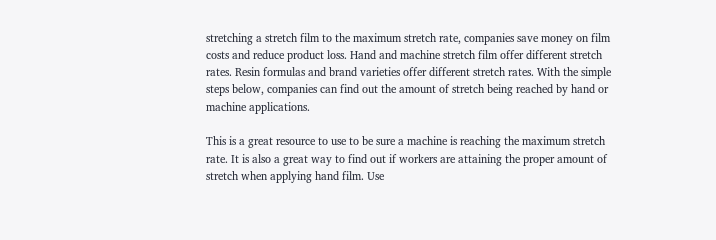stretching a stretch film to the maximum stretch rate, companies save money on film costs and reduce product loss. Hand and machine stretch film offer different stretch rates. Resin formulas and brand varieties offer different stretch rates. With the simple steps below, companies can find out the amount of stretch being reached by hand or machine applications.

This is a great resource to use to be sure a machine is reaching the maximum stretch rate. It is also a great way to find out if workers are attaining the proper amount of stretch when applying hand film. Use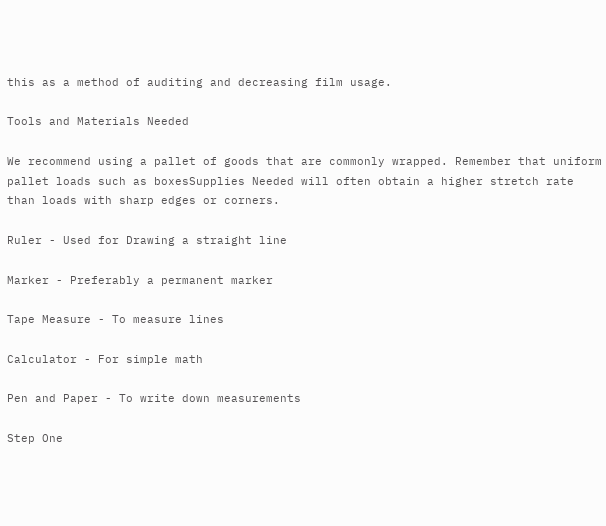this as a method of auditing and decreasing film usage.

Tools and Materials Needed

We recommend using a pallet of goods that are commonly wrapped. Remember that uniform pallet loads such as boxesSupplies Needed will often obtain a higher stretch rate than loads with sharp edges or corners.

Ruler - Used for Drawing a straight line

Marker - Preferably a permanent marker

Tape Measure - To measure lines

Calculator - For simple math

Pen and Paper - To write down measurements

Step One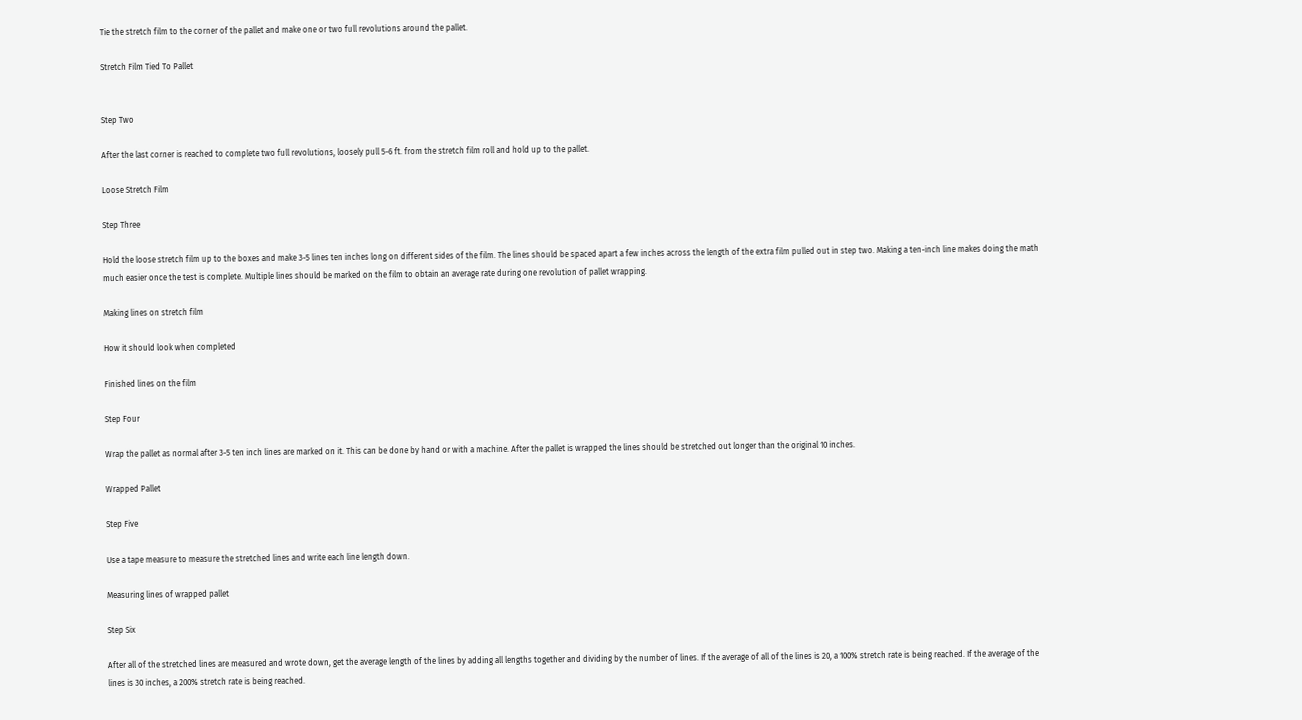Tie the stretch film to the corner of the pallet and make one or two full revolutions around the pallet.

Stretch Film Tied To Pallet


Step Two

After the last corner is reached to complete two full revolutions, loosely pull 5-6 ft. from the stretch film roll and hold up to the pallet.

Loose Stretch Film

Step Three

Hold the loose stretch film up to the boxes and make 3-5 lines ten inches long on different sides of the film. The lines should be spaced apart a few inches across the length of the extra film pulled out in step two. Making a ten-inch line makes doing the math much easier once the test is complete. Multiple lines should be marked on the film to obtain an average rate during one revolution of pallet wrapping.

Making lines on stretch film

How it should look when completed

Finished lines on the film

Step Four

Wrap the pallet as normal after 3-5 ten inch lines are marked on it. This can be done by hand or with a machine. After the pallet is wrapped the lines should be stretched out longer than the original 10 inches.

Wrapped Pallet

Step Five

Use a tape measure to measure the stretched lines and write each line length down.

Measuring lines of wrapped pallet

Step Six

After all of the stretched lines are measured and wrote down, get the average length of the lines by adding all lengths together and dividing by the number of lines. If the average of all of the lines is 20, a 100% stretch rate is being reached. If the average of the lines is 30 inches, a 200% stretch rate is being reached.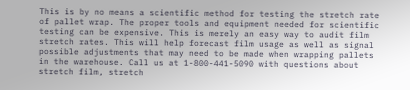This is by no means a scientific method for testing the stretch rate of pallet wrap. The proper tools and equipment needed for scientific testing can be expensive. This is merely an easy way to audit film stretch rates. This will help forecast film usage as well as signal possible adjustments that may need to be made when wrapping pallets in the warehouse. Call us at 1-800-441-5090 with questions about stretch film, stretch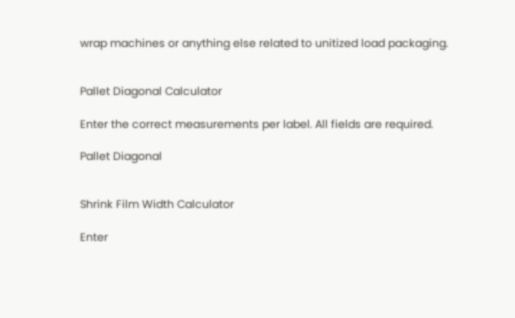wrap machines or anything else related to unitized load packaging.


Pallet Diagonal Calculator

Enter the correct measurements per label. All fields are required.

Pallet Diagonal


Shrink Film Width Calculator

Enter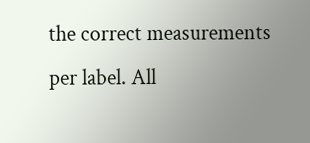the correct measurements per label. All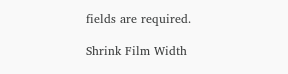fields are required.

Shrink Film Width